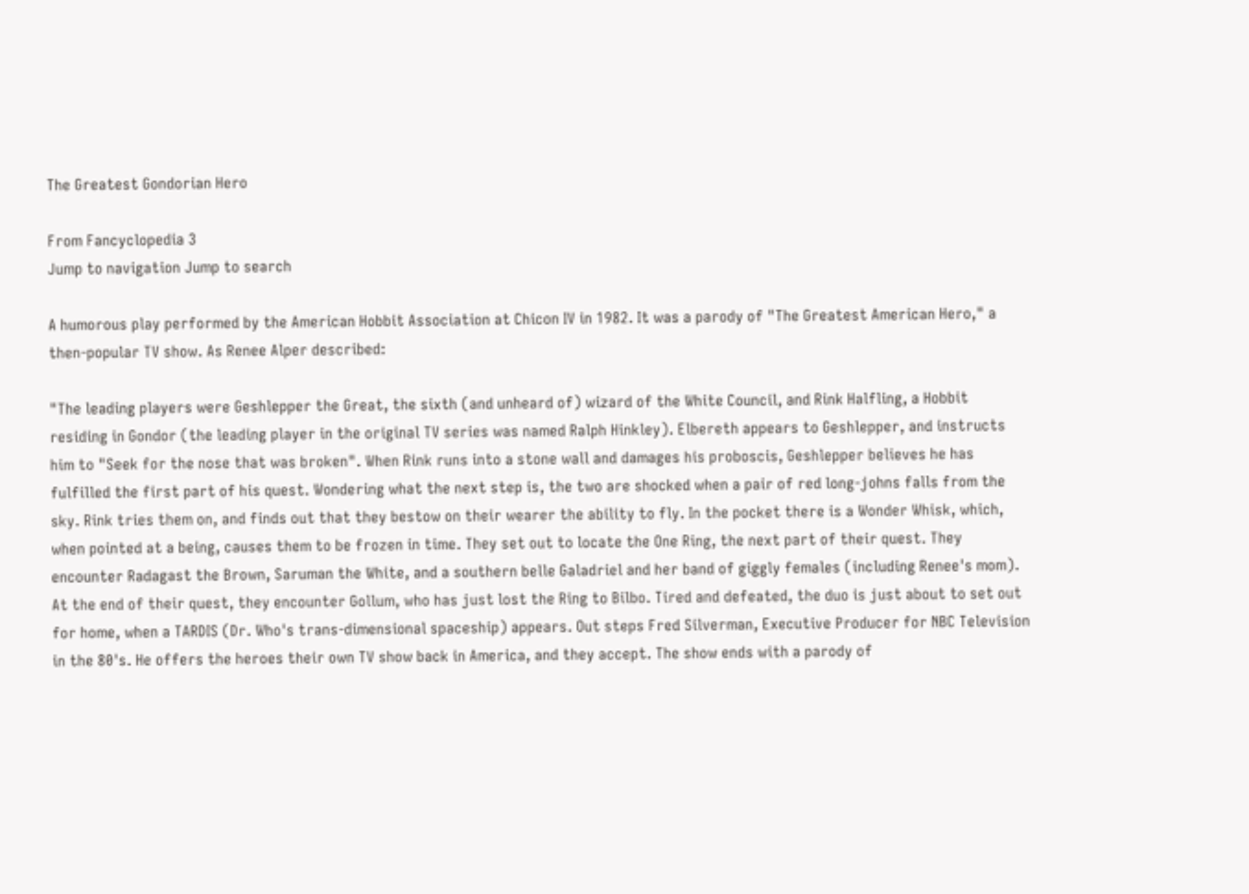The Greatest Gondorian Hero

From Fancyclopedia 3
Jump to navigation Jump to search

A humorous play performed by the American Hobbit Association at Chicon IV in 1982. It was a parody of "The Greatest American Hero," a then-popular TV show. As Renee Alper described:

"The leading players were Geshlepper the Great, the sixth (and unheard of) wizard of the White Council, and Rink Halfling, a Hobbit residing in Gondor (the leading player in the original TV series was named Ralph Hinkley). Elbereth appears to Geshlepper, and instructs him to "Seek for the nose that was broken". When Rink runs into a stone wall and damages his proboscis, Geshlepper believes he has fulfilled the first part of his quest. Wondering what the next step is, the two are shocked when a pair of red long-johns falls from the sky. Rink tries them on, and finds out that they bestow on their wearer the ability to fly. In the pocket there is a Wonder Whisk, which, when pointed at a being, causes them to be frozen in time. They set out to locate the One Ring, the next part of their quest. They encounter Radagast the Brown, Saruman the White, and a southern belle Galadriel and her band of giggly females (including Renee's mom). At the end of their quest, they encounter Gollum, who has just lost the Ring to Bilbo. Tired and defeated, the duo is just about to set out for home, when a TARDIS (Dr. Who's trans-dimensional spaceship) appears. Out steps Fred Silverman, Executive Producer for NBC Television in the 80's. He offers the heroes their own TV show back in America, and they accept. The show ends with a parody of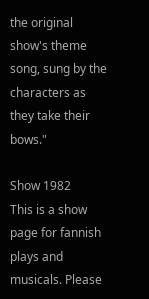the original show's theme song, sung by the characters as they take their bows."

Show 1982
This is a show page for fannish plays and musicals. Please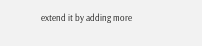extend it by adding more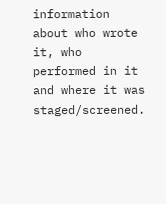information about who wrote it, who performed in it and where it was staged/screened.